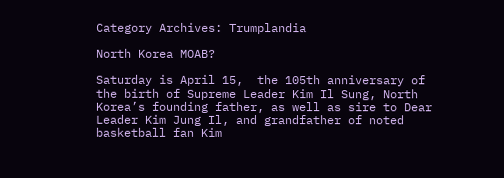Category Archives: Trumplandia

North Korea MOAB?

Saturday is April 15,  the 105th anniversary of the birth of Supreme Leader Kim Il Sung, North Korea’s founding father, as well as sire to Dear Leader Kim Jung Il, and grandfather of noted basketball fan Kim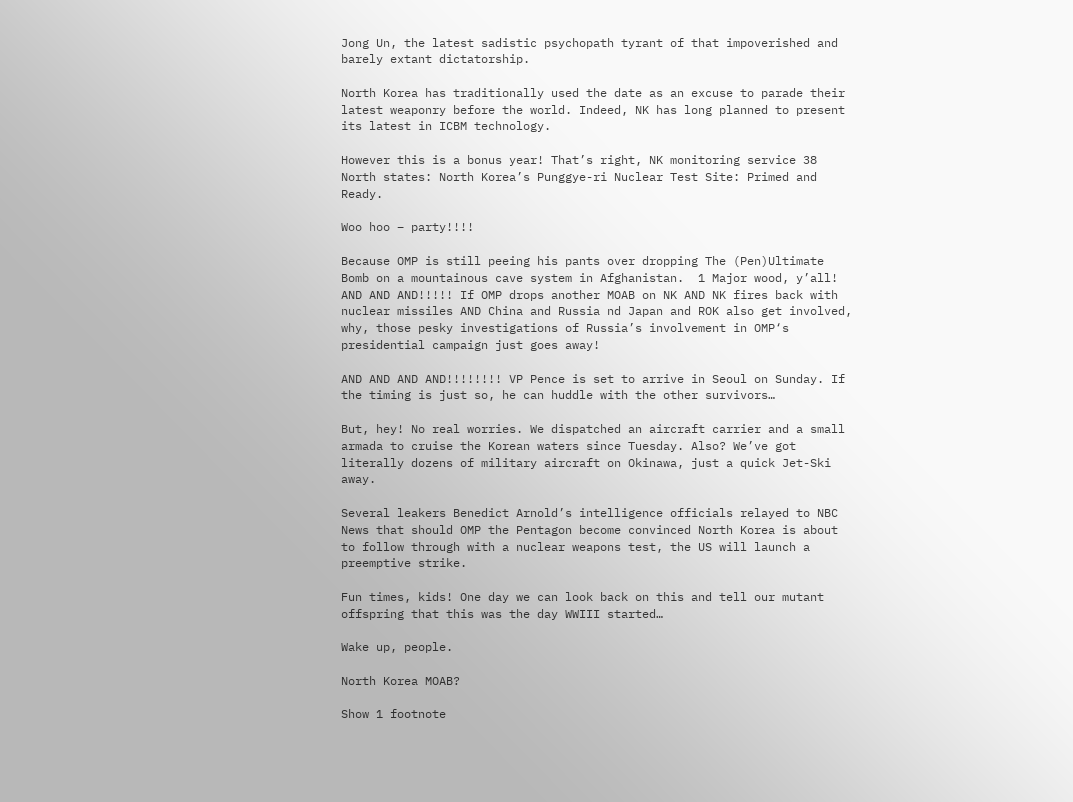Jong Un, the latest sadistic psychopath tyrant of that impoverished and barely extant dictatorship.

North Korea has traditionally used the date as an excuse to parade their latest weaponry before the world. Indeed, NK has long planned to present its latest in ICBM technology.

However this is a bonus year! That’s right, NK monitoring service 38 North states: North Korea’s Punggye-ri Nuclear Test Site: Primed and Ready.

Woo hoo – party!!!!

Because OMP is still peeing his pants over dropping The (Pen)Ultimate Bomb on a mountainous cave system in Afghanistan.  1 Major wood, y’all! AND AND AND!!!!! If OMP drops another MOAB on NK AND NK fires back with nuclear missiles AND China and Russia nd Japan and ROK also get involved, why, those pesky investigations of Russia’s involvement in OMP‘s presidential campaign just goes away!

AND AND AND AND!!!!!!!! VP Pence is set to arrive in Seoul on Sunday. If the timing is just so, he can huddle with the other survivors…

But, hey! No real worries. We dispatched an aircraft carrier and a small armada to cruise the Korean waters since Tuesday. Also? We’ve got literally dozens of military aircraft on Okinawa, just a quick Jet-Ski away.

Several leakers Benedict Arnold’s intelligence officials relayed to NBC News that should OMP the Pentagon become convinced North Korea is about to follow through with a nuclear weapons test, the US will launch a preemptive strike.

Fun times, kids! One day we can look back on this and tell our mutant offspring that this was the day WWIII started…

Wake up, people.

North Korea MOAB?

Show 1 footnote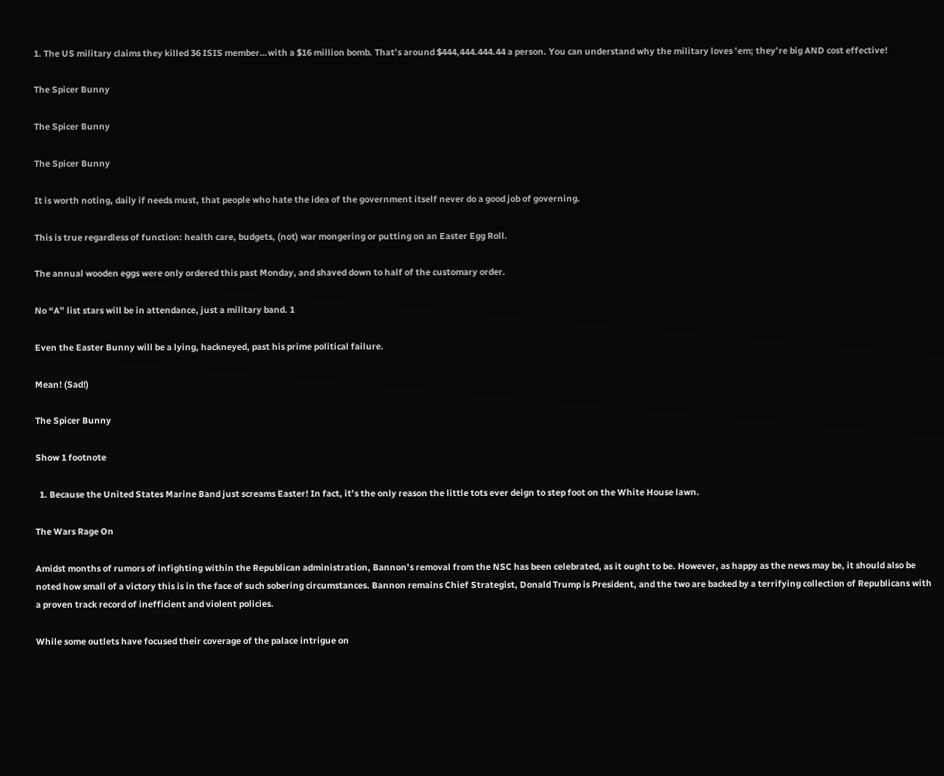1. The US military claims they killed 36 ISIS member…with a $16 million bomb. That’s around $444,444.444.44 a person. You can understand why the military loves ’em; they’re big AND cost effective!

The Spicer Bunny

The Spicer Bunny

The Spicer Bunny

It is worth noting, daily if needs must, that people who hate the idea of the government itself never do a good job of governing.

This is true regardless of function: health care, budgets, (not) war mongering or putting on an Easter Egg Roll.

The annual wooden eggs were only ordered this past Monday, and shaved down to half of the customary order.

No “A” list stars will be in attendance, just a military band. 1

Even the Easter Bunny will be a lying, hackneyed, past his prime political failure.

Mean! (Sad!)

The Spicer Bunny

Show 1 footnote

  1. Because the United States Marine Band just screams Easter! In fact, it’s the only reason the little tots ever deign to step foot on the White House lawn.

The Wars Rage On

Amidst months of rumors of infighting within the Republican administration, Bannon’s removal from the NSC has been celebrated, as it ought to be. However, as happy as the news may be, it should also be noted how small of a victory this is in the face of such sobering circumstances. Bannon remains Chief Strategist, Donald Trump is President, and the two are backed by a terrifying collection of Republicans with a proven track record of inefficient and violent policies.

While some outlets have focused their coverage of the palace intrigue on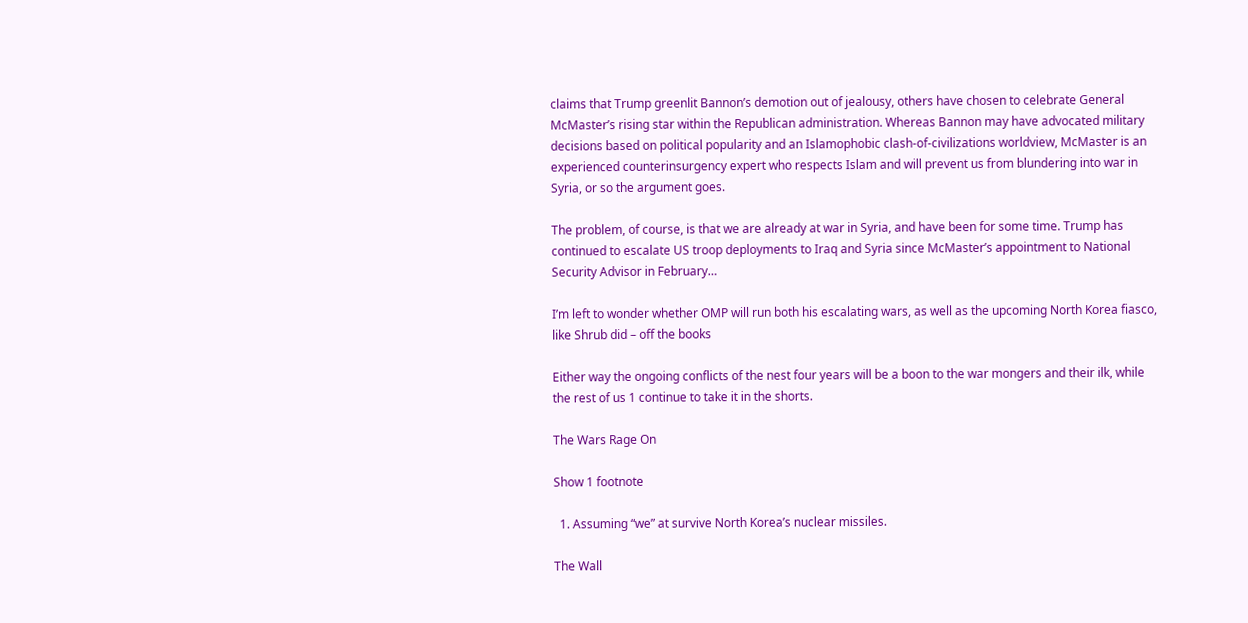claims that Trump greenlit Bannon’s demotion out of jealousy, others have chosen to celebrate General McMaster’s rising star within the Republican administration. Whereas Bannon may have advocated military decisions based on political popularity and an Islamophobic clash-of-civilizations worldview, McMaster is an experienced counterinsurgency expert who respects Islam and will prevent us from blundering into war in Syria, or so the argument goes.

The problem, of course, is that we are already at war in Syria, and have been for some time. Trump has continued to escalate US troop deployments to Iraq and Syria since McMaster’s appointment to National Security Advisor in February…

I’m left to wonder whether OMP will run both his escalating wars, as well as the upcoming North Korea fiasco, like Shrub did – off the books

Either way the ongoing conflicts of the nest four years will be a boon to the war mongers and their ilk, while the rest of us 1 continue to take it in the shorts.

The Wars Rage On

Show 1 footnote

  1. Assuming “we” at survive North Korea’s nuclear missiles.

The Wall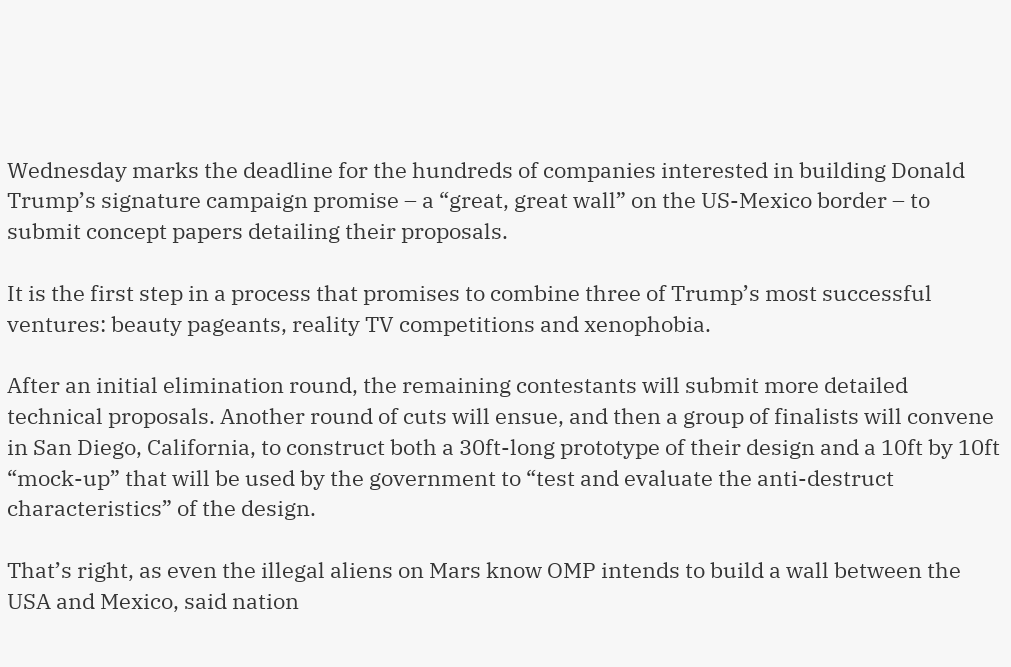Wednesday marks the deadline for the hundreds of companies interested in building Donald Trump’s signature campaign promise – a “great, great wall” on the US-Mexico border – to submit concept papers detailing their proposals.

It is the first step in a process that promises to combine three of Trump’s most successful ventures: beauty pageants, reality TV competitions and xenophobia.

After an initial elimination round, the remaining contestants will submit more detailed technical proposals. Another round of cuts will ensue, and then a group of finalists will convene in San Diego, California, to construct both a 30ft-long prototype of their design and a 10ft by 10ft “mock-up” that will be used by the government to “test and evaluate the anti-destruct characteristics” of the design.

That’s right, as even the illegal aliens on Mars know OMP intends to build a wall between the USA and Mexico, said nation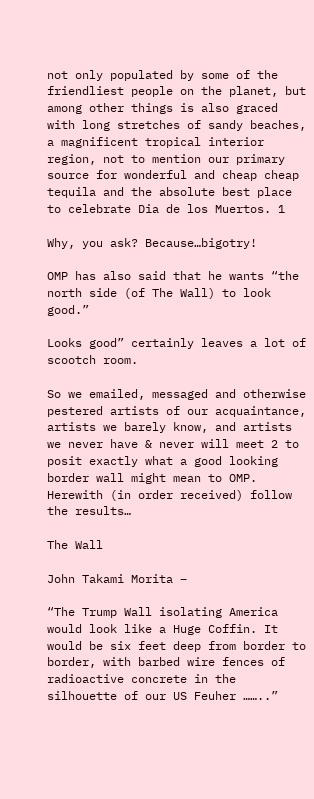not only populated by some of the friendliest people on the planet, but among other things is also graced with long stretches of sandy beaches, a magnificent tropical interior region, not to mention our primary source for wonderful and cheap cheap tequila and the absolute best place to celebrate Dia de los Muertos. 1

Why, you ask? Because…bigotry!

OMP has also said that he wants “the north side (of The Wall) to look good.”

Looks good” certainly leaves a lot of scootch room.

So we emailed, messaged and otherwise pestered artists of our acquaintance, artists we barely know, and artists we never have & never will meet 2 to posit exactly what a good looking border wall might mean to OMP. Herewith (in order received) follow the results…

The Wall

John Takami Morita –

“The Trump Wall isolating America would look like a Huge Coffin. It would be six feet deep from border to border, with barbed wire fences of radioactive concrete in the silhouette of our US Feuher ……..”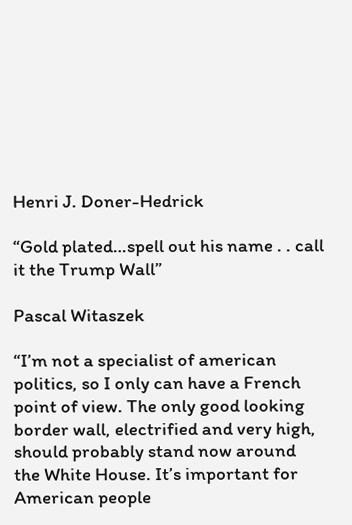Henri J. Doner-Hedrick

“Gold plated…spell out his name . . call it the Trump Wall”

Pascal Witaszek

“I’m not a specialist of american politics, so I only can have a French point of view. The only good looking border wall, electrified and very high, should probably stand now around the White House. It’s important for American people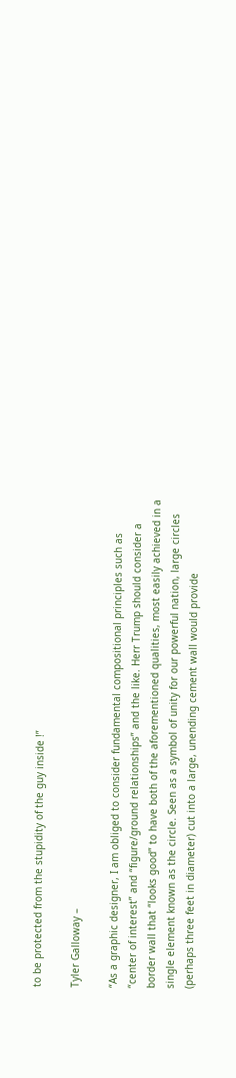to be protected from the stupidity of the guy inside !”

Tyler Galloway –

“As a graphic designer, I am obliged to consider fundamental compositional principles such as “center of interest” and “figure/ground relationships” and the like. Herr Trump should consider a border wall that “looks good” to have both of the aforementioned qualities, most easily achieved in a single element known as the circle. Seen as a symbol of unity for our powerful nation, large circles (perhaps three feet in diameter) cut into a large, unending cement wall would provide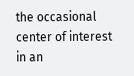the occasional center of interest in an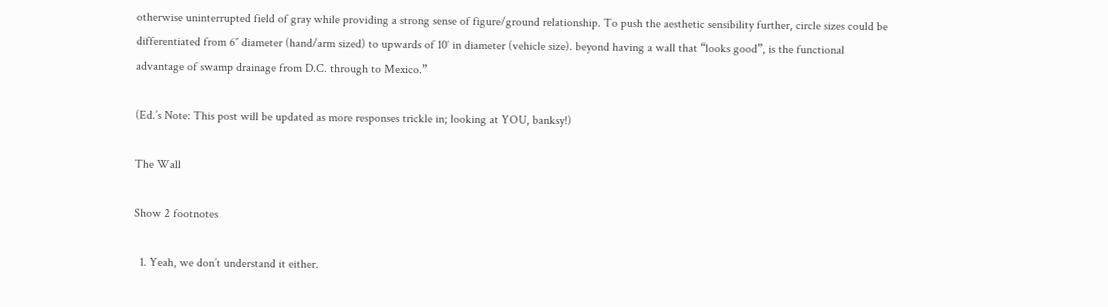otherwise uninterrupted field of gray while providing a strong sense of figure/ground relationship. To push the aesthetic sensibility further, circle sizes could be differentiated from 6″ diameter (hand/arm sized) to upwards of 10′ in diameter (vehicle size). beyond having a wall that “looks good”, is the functional advantage of swamp drainage from D.C. through to Mexico.”

(Ed.’s Note: This post will be updated as more responses trickle in; looking at YOU, banksy!)

The Wall

Show 2 footnotes

  1. Yeah, we don’t understand it either.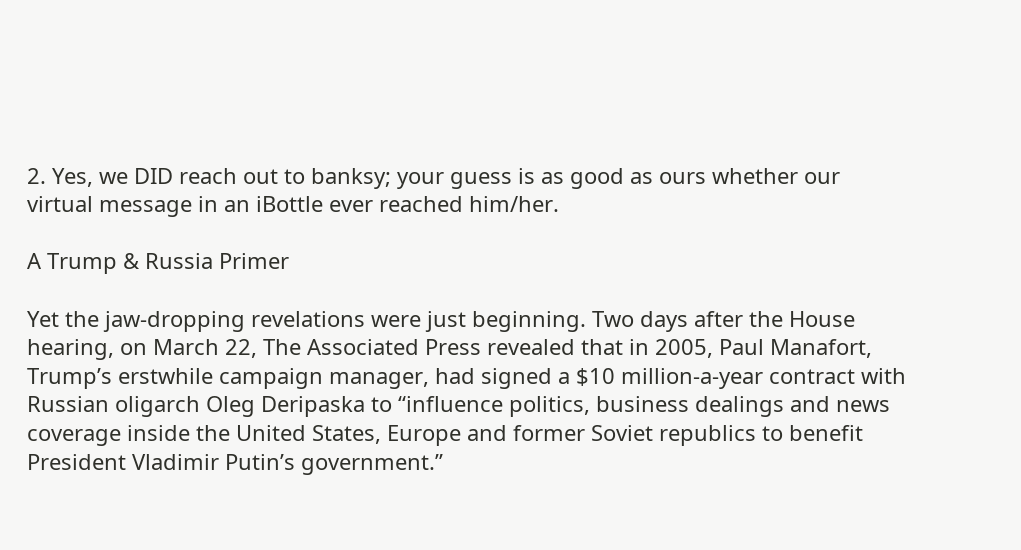2. Yes, we DID reach out to banksy; your guess is as good as ours whether our virtual message in an iBottle ever reached him/her.

A Trump & Russia Primer

Yet the jaw-dropping revelations were just beginning. Two days after the House hearing, on March 22, The Associated Press revealed that in 2005, Paul Manafort, Trump’s erstwhile campaign manager, had signed a $10 million-a-year contract with Russian oligarch Oleg Deripaska to “influence politics, business dealings and news coverage inside the United States, Europe and former Soviet republics to benefit President Vladimir Putin’s government.”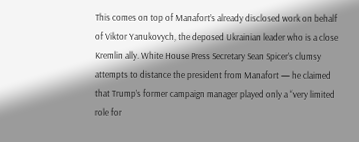This comes on top of Manafort’s already disclosed work on behalf of Viktor Yanukovych, the deposed Ukrainian leader who is a close Kremlin ally. White House Press Secretary Sean Spicer’s clumsy attempts to distance the president from Manafort — he claimed that Trump’s former campaign manager played only a “very limited role for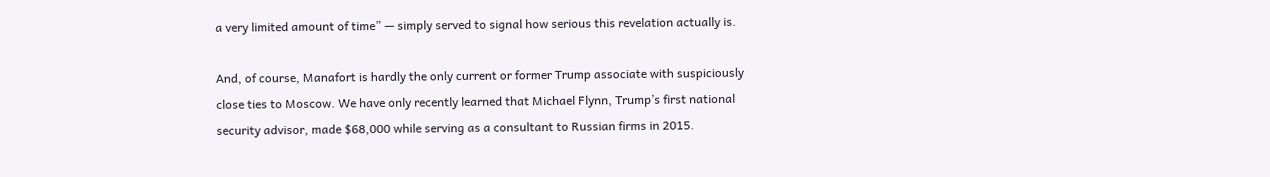a very limited amount of time” — simply served to signal how serious this revelation actually is.

And, of course, Manafort is hardly the only current or former Trump associate with suspiciously close ties to Moscow. We have only recently learned that Michael Flynn, Trump’s first national security advisor, made $68,000 while serving as a consultant to Russian firms in 2015.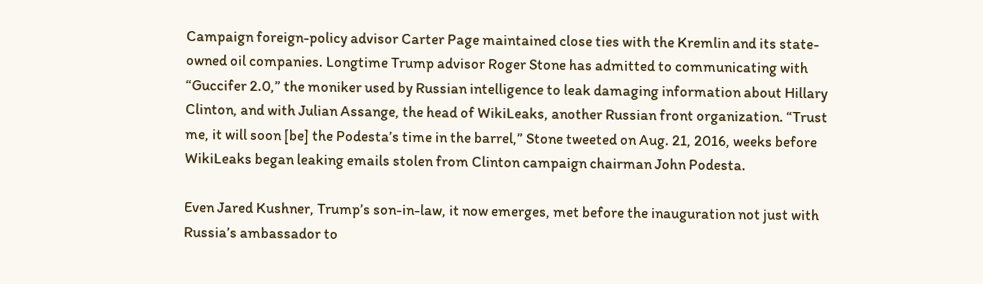Campaign foreign-policy advisor Carter Page maintained close ties with the Kremlin and its state-owned oil companies. Longtime Trump advisor Roger Stone has admitted to communicating with “Guccifer 2.0,” the moniker used by Russian intelligence to leak damaging information about Hillary Clinton, and with Julian Assange, the head of WikiLeaks, another Russian front organization. “Trust me, it will soon [be] the Podesta’s time in the barrel,” Stone tweeted on Aug. 21, 2016, weeks before WikiLeaks began leaking emails stolen from Clinton campaign chairman John Podesta.

Even Jared Kushner, Trump’s son-in-law, it now emerges, met before the inauguration not just with Russia’s ambassador to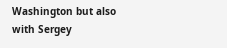Washington but also with Sergey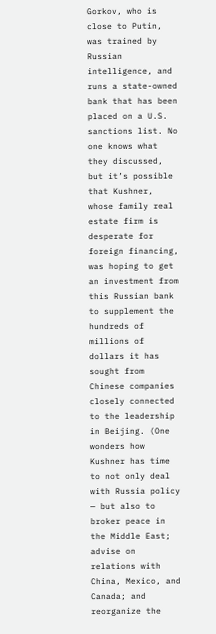Gorkov, who is close to Putin, was trained by Russian intelligence, and runs a state-owned bank that has been placed on a U.S. sanctions list. No one knows what they discussed, but it’s possible that Kushner, whose family real estate firm is desperate for foreign financing, was hoping to get an investment from this Russian bank to supplement the hundreds of millions of dollars it has sought from Chinese companies closely connected to the leadership in Beijing. (One wonders how Kushner has time to not only deal with Russia policy — but also to broker peace in the Middle East; advise on relations with China, Mexico, and Canada; and reorganize the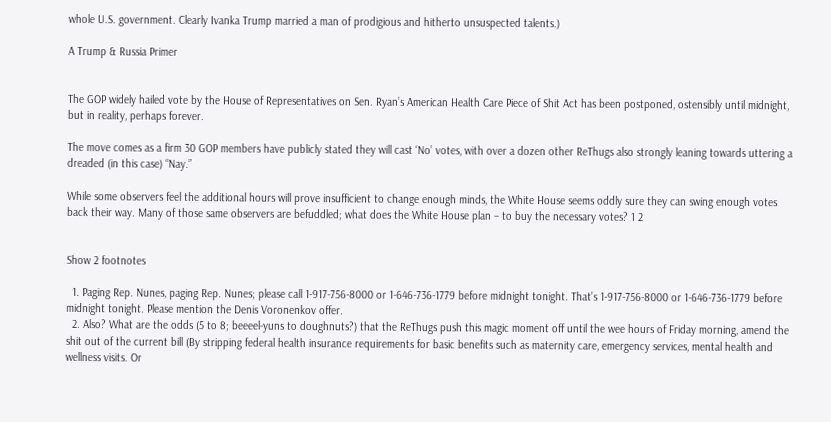whole U.S. government. Clearly Ivanka Trump married a man of prodigious and hitherto unsuspected talents.)

A Trump & Russia Primer


The GOP widely hailed vote by the House of Representatives on Sen. Ryan’s American Health Care Piece of Shit Act has been postponed, ostensibly until midnight, but in reality, perhaps forever.

The move comes as a firm 30 GOP members have publicly stated they will cast ‘No’ votes, with over a dozen other ReThugs also strongly leaning towards uttering a dreaded (in this case) “Nay.”

While some observers feel the additional hours will prove insufficient to change enough minds, the White House seems oddly sure they can swing enough votes back their way. Many of those same observers are befuddled; what does the White House plan – to buy the necessary votes? 1 2


Show 2 footnotes

  1. Paging Rep. Nunes, paging Rep. Nunes; please call 1-917-756-8000 or 1-646-736-1779 before midnight tonight. That’s 1-917-756-8000 or 1-646-736-1779 before midnight tonight. Please mention the Denis Voronenkov offer.
  2. Also? What are the odds (5 to 8; beeeel-yuns to doughnuts?) that the ReThugs push this magic moment off until the wee hours of Friday morning, amend the shit out of the current bill (By stripping federal health insurance requirements for basic benefits such as maternity care, emergency services, mental health and wellness visits. Or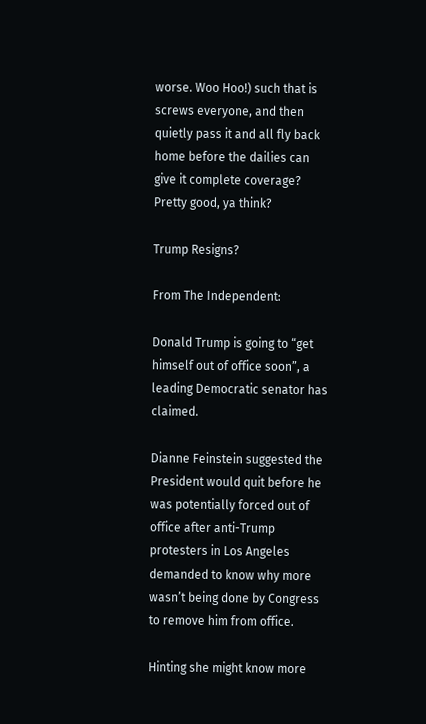worse. Woo Hoo!) such that is screws everyone, and then quietly pass it and all fly back home before the dailies can give it complete coverage? Pretty good, ya think?

Trump Resigns?

From The Independent:

Donald Trump is going to “get himself out of office soon”, a leading Democratic senator has claimed.

Dianne Feinstein suggested the President would quit before he was potentially forced out of office after anti-Trump protesters in Los Angeles demanded to know why more wasn’t being done by Congress to remove him from office.

Hinting she might know more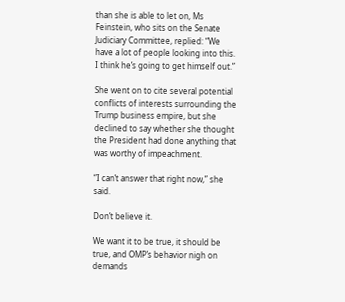than she is able to let on, Ms Feinstein, who sits on the Senate Judiciary Committee, replied: “We have a lot of people looking into this. I think he’s going to get himself out.”

She went on to cite several potential conflicts of interests surrounding the Trump business empire, but she declined to say whether she thought the President had done anything that was worthy of impeachment.

“I can’t answer that right now,” she said.

Don’t believe it.

We want it to be true, it should be true, and OMP’s behavior nigh on demands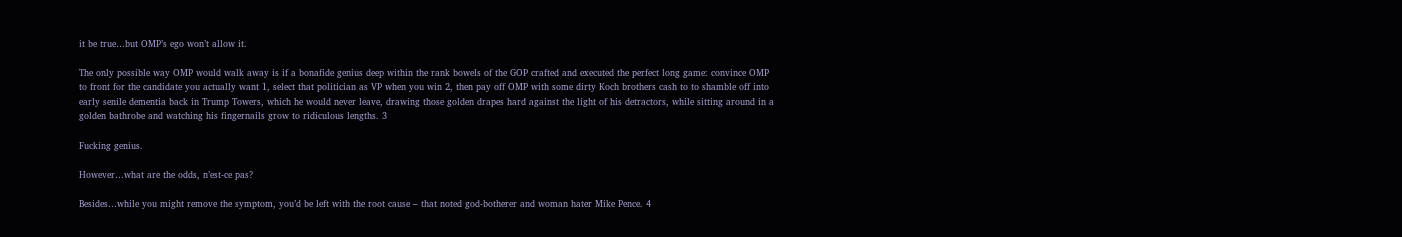it be true…but OMP’s ego won’t allow it.

The only possible way OMP would walk away is if a bonafide genius deep within the rank bowels of the GOP crafted and executed the perfect long game: convince OMP to front for the candidate you actually want 1, select that politician as VP when you win 2, then pay off OMP with some dirty Koch brothers cash to to shamble off into early senile dementia back in Trump Towers, which he would never leave, drawing those golden drapes hard against the light of his detractors, while sitting around in a golden bathrobe and watching his fingernails grow to ridiculous lengths. 3

Fucking genius.

However…what are the odds, n’est-ce pas?

Besides…while you might remove the symptom, you’d be left with the root cause – that noted god-botherer and woman hater Mike Pence. 4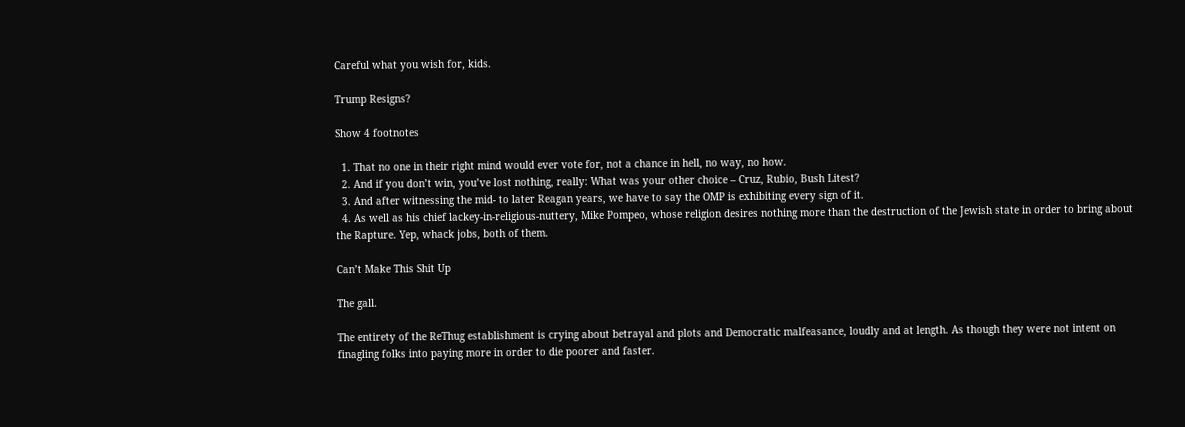Careful what you wish for, kids.

Trump Resigns?

Show 4 footnotes

  1. That no one in their right mind would ever vote for, not a chance in hell, no way, no how.
  2. And if you don’t win, you’ve lost nothing, really: What was your other choice – Cruz, Rubio, Bush Litest?
  3. And after witnessing the mid- to later Reagan years, we have to say the OMP is exhibiting every sign of it.
  4. As well as his chief lackey-in-religious-nuttery, Mike Pompeo, whose religion desires nothing more than the destruction of the Jewish state in order to bring about the Rapture. Yep, whack jobs, both of them.

Can’t Make This Shit Up

The gall.

The entirety of the ReThug establishment is crying about betrayal and plots and Democratic malfeasance, loudly and at length. As though they were not intent on finagling folks into paying more in order to die poorer and faster.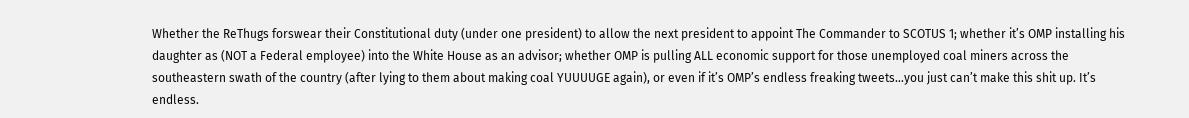Whether the ReThugs forswear their Constitutional duty (under one president) to allow the next president to appoint The Commander to SCOTUS 1; whether it’s OMP installing his daughter as (NOT a Federal employee) into the White House as an advisor; whether OMP is pulling ALL economic support for those unemployed coal miners across the southeastern swath of the country (after lying to them about making coal YUUUUGE again), or even if it’s OMP’s endless freaking tweets…you just can’t make this shit up. It’s endless.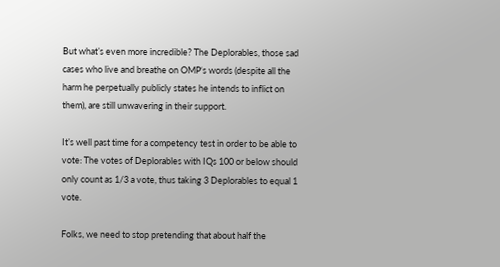But what’s even more incredible? The Deplorables, those sad cases who live and breathe on OMP‘s words (despite all the harm he perpetually publicly states he intends to inflict on them), are still unwavering in their support.

It’s well past time for a competency test in order to be able to vote: The votes of Deplorables with IQs 100 or below should only count as 1/3 a vote, thus taking 3 Deplorables to equal 1 vote.

Folks, we need to stop pretending that about half the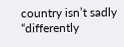country isn’t sadly “differently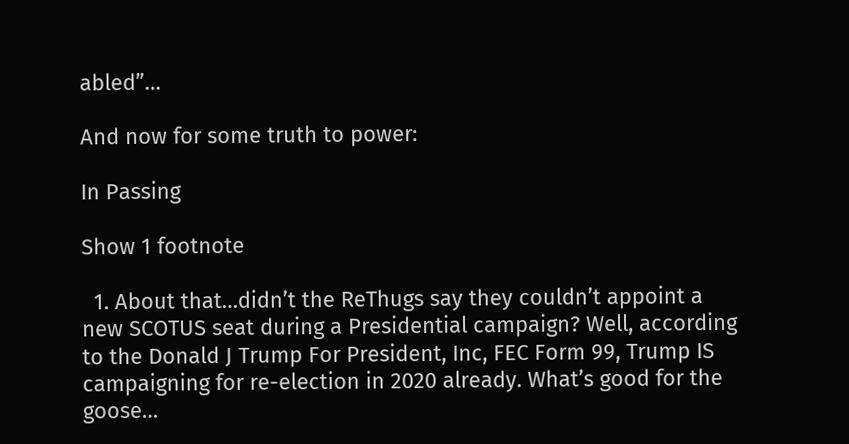abled”…

And now for some truth to power:

In Passing

Show 1 footnote

  1. About that…didn’t the ReThugs say they couldn’t appoint a new SCOTUS seat during a Presidential campaign? Well, according to the Donald J Trump For President, Inc, FEC Form 99, Trump IS campaigning for re-election in 2020 already. What’s good for the goose…